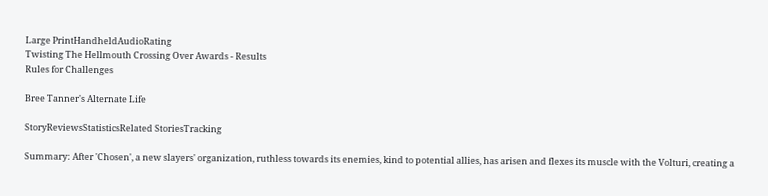Large PrintHandheldAudioRating
Twisting The Hellmouth Crossing Over Awards - Results
Rules for Challenges

Bree Tanner's Alternate Life

StoryReviewsStatisticsRelated StoriesTracking

Summary: After 'Chosen', a new slayers' organization, ruthless towards its enemies, kind to potential allies, has arisen and flexes its muscle with the Volturi, creating a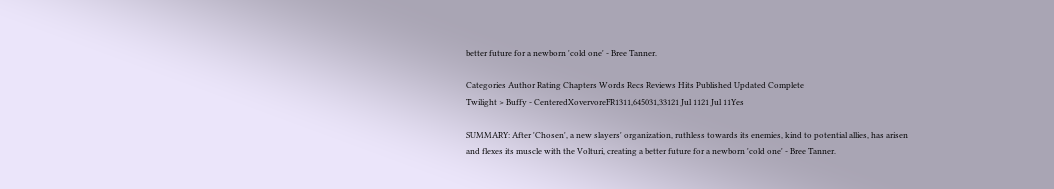better future for a newborn 'cold one' - Bree Tanner.

Categories Author Rating Chapters Words Recs Reviews Hits Published Updated Complete
Twilight > Buffy - CenteredXovervoreFR1311,645031,33121 Jul 1121 Jul 11Yes

SUMMARY: After 'Chosen', a new slayers' organization, ruthless towards its enemies, kind to potential allies, has arisen and flexes its muscle with the Volturi, creating a better future for a newborn 'cold one' - Bree Tanner.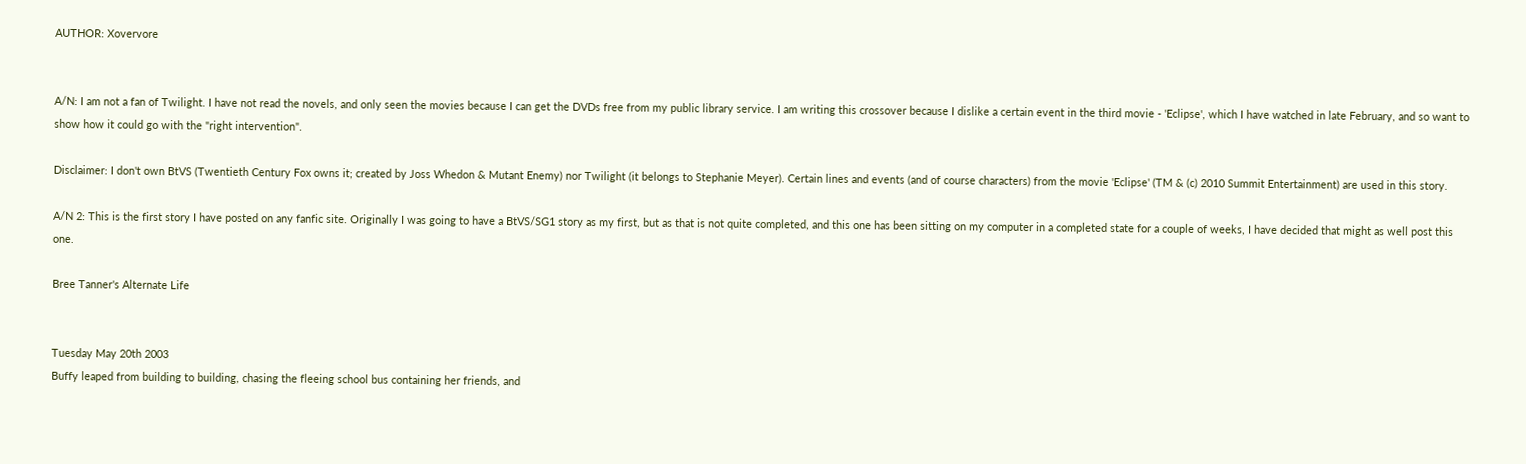AUTHOR: Xovervore


A/N: I am not a fan of Twilight. I have not read the novels, and only seen the movies because I can get the DVDs free from my public library service. I am writing this crossover because I dislike a certain event in the third movie - 'Eclipse', which I have watched in late February, and so want to show how it could go with the "right intervention".

Disclaimer: I don't own BtVS (Twentieth Century Fox owns it; created by Joss Whedon & Mutant Enemy) nor Twilight (it belongs to Stephanie Meyer). Certain lines and events (and of course characters) from the movie 'Eclipse' (TM & (c) 2010 Summit Entertainment) are used in this story.

A/N 2: This is the first story I have posted on any fanfic site. Originally I was going to have a BtVS/SG1 story as my first, but as that is not quite completed, and this one has been sitting on my computer in a completed state for a couple of weeks, I have decided that might as well post this one.

Bree Tanner's Alternate Life


Tuesday May 20th 2003
Buffy leaped from building to building, chasing the fleeing school bus containing her friends, and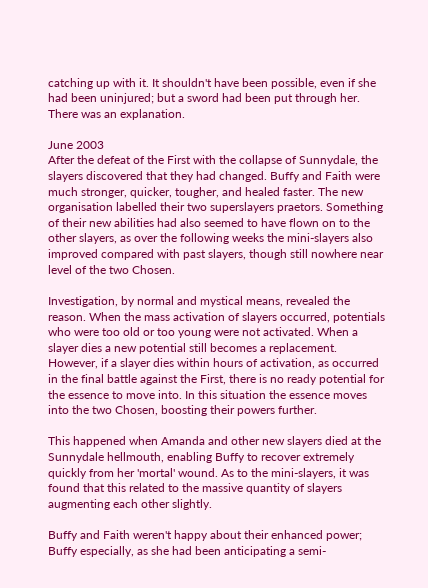catching up with it. It shouldn't have been possible, even if she had been uninjured; but a sword had been put through her. There was an explanation.

June 2003
After the defeat of the First with the collapse of Sunnydale, the slayers discovered that they had changed. Buffy and Faith were much stronger, quicker, tougher, and healed faster. The new organisation labelled their two superslayers praetors. Something of their new abilities had also seemed to have flown on to the other slayers, as over the following weeks the mini-slayers also improved compared with past slayers, though still nowhere near level of the two Chosen.

Investigation, by normal and mystical means, revealed the reason. When the mass activation of slayers occurred, potentials who were too old or too young were not activated. When a slayer dies a new potential still becomes a replacement. However, if a slayer dies within hours of activation, as occurred in the final battle against the First, there is no ready potential for the essence to move into. In this situation the essence moves into the two Chosen, boosting their powers further.

This happened when Amanda and other new slayers died at the Sunnydale hellmouth, enabling Buffy to recover extremely quickly from her 'mortal' wound. As to the mini-slayers, it was found that this related to the massive quantity of slayers augmenting each other slightly.

Buffy and Faith weren't happy about their enhanced power; Buffy especially, as she had been anticipating a semi-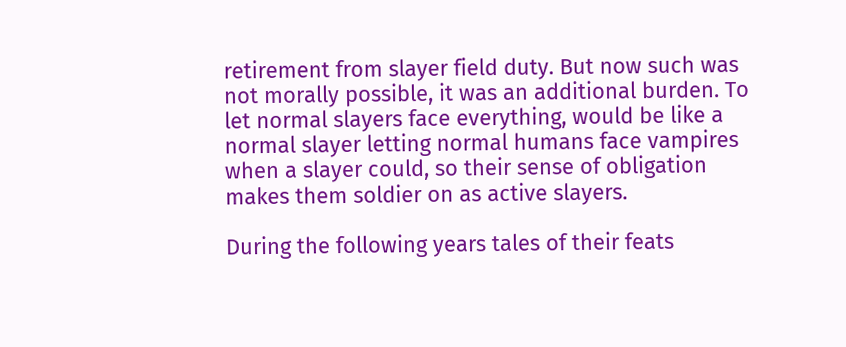retirement from slayer field duty. But now such was not morally possible, it was an additional burden. To let normal slayers face everything, would be like a normal slayer letting normal humans face vampires when a slayer could, so their sense of obligation makes them soldier on as active slayers.

During the following years tales of their feats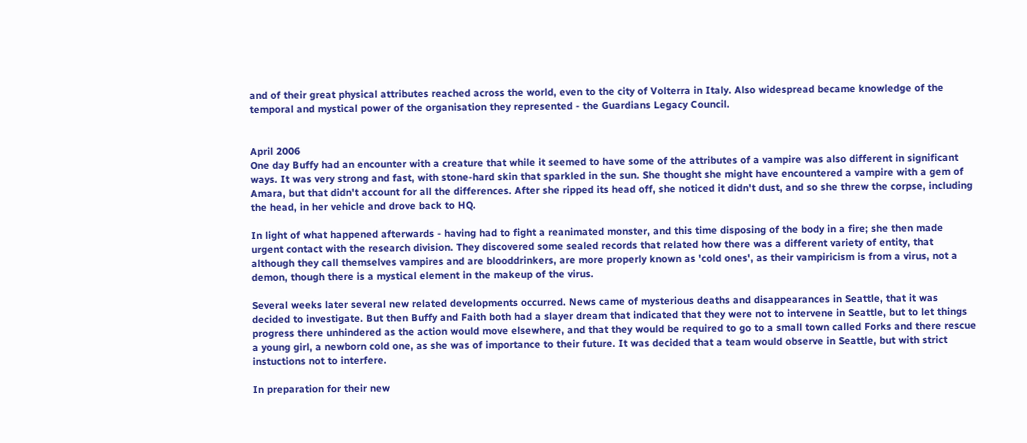and of their great physical attributes reached across the world, even to the city of Volterra in Italy. Also widespread became knowledge of the temporal and mystical power of the organisation they represented - the Guardians Legacy Council.


April 2006
One day Buffy had an encounter with a creature that while it seemed to have some of the attributes of a vampire was also different in significant ways. It was very strong and fast, with stone-hard skin that sparkled in the sun. She thought she might have encountered a vampire with a gem of Amara, but that didn't account for all the differences. After she ripped its head off, she noticed it didn't dust, and so she threw the corpse, including the head, in her vehicle and drove back to HQ.

In light of what happened afterwards - having had to fight a reanimated monster, and this time disposing of the body in a fire; she then made urgent contact with the research division. They discovered some sealed records that related how there was a different variety of entity, that although they call themselves vampires and are blooddrinkers, are more properly known as 'cold ones', as their vampiricism is from a virus, not a demon, though there is a mystical element in the makeup of the virus.

Several weeks later several new related developments occurred. News came of mysterious deaths and disappearances in Seattle, that it was decided to investigate. But then Buffy and Faith both had a slayer dream that indicated that they were not to intervene in Seattle, but to let things progress there unhindered as the action would move elsewhere, and that they would be required to go to a small town called Forks and there rescue a young girl, a newborn cold one, as she was of importance to their future. It was decided that a team would observe in Seattle, but with strict instuctions not to interfere.

In preparation for their new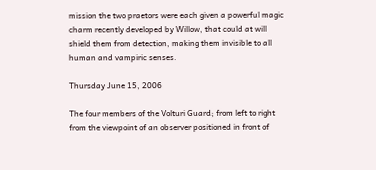mission the two praetors were each given a powerful magic charm recently developed by Willow, that could at will shield them from detection, making them invisible to all human and vampiric senses.

Thursday June 15, 2006

The four members of the Volturi Guard; from left to right from the viewpoint of an observer positioned in front of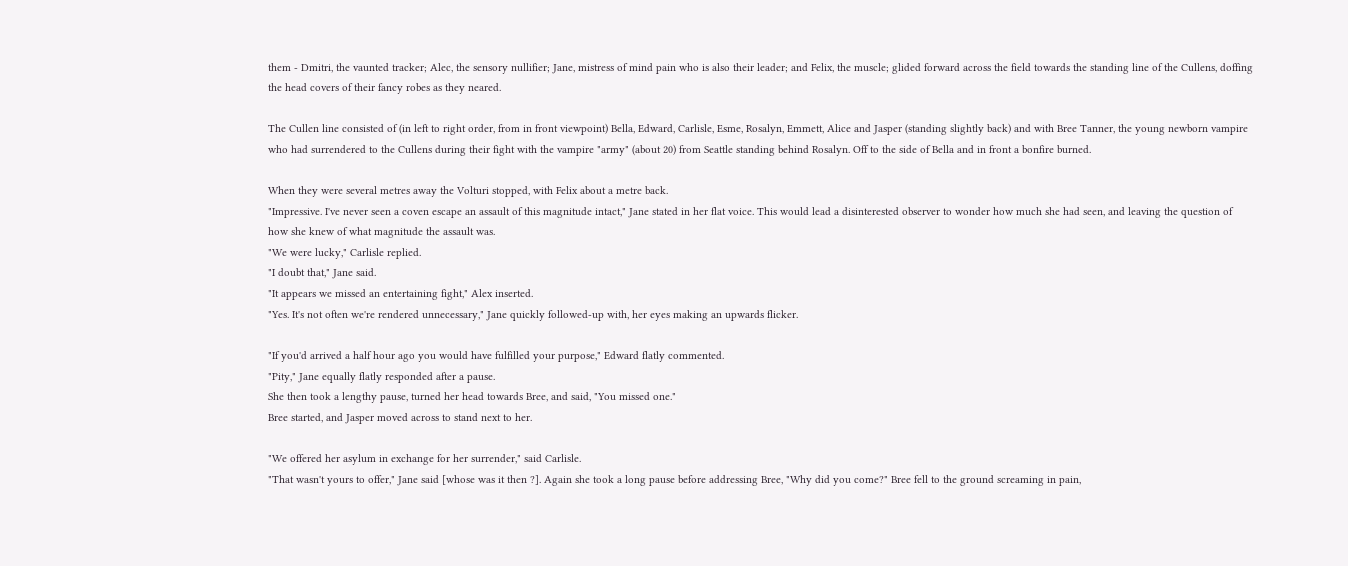them - Dmitri, the vaunted tracker; Alec, the sensory nullifier; Jane, mistress of mind pain who is also their leader; and Felix, the muscle; glided forward across the field towards the standing line of the Cullens, doffing the head covers of their fancy robes as they neared.

The Cullen line consisted of (in left to right order, from in front viewpoint) Bella, Edward, Carlisle, Esme, Rosalyn, Emmett, Alice and Jasper (standing slightly back) and with Bree Tanner, the young newborn vampire who had surrendered to the Cullens during their fight with the vampire "army" (about 20) from Seattle standing behind Rosalyn. Off to the side of Bella and in front a bonfire burned.

When they were several metres away the Volturi stopped, with Felix about a metre back.
"Impressive. I've never seen a coven escape an assault of this magnitude intact," Jane stated in her flat voice. This would lead a disinterested observer to wonder how much she had seen, and leaving the question of how she knew of what magnitude the assault was.
"We were lucky," Carlisle replied.
"I doubt that," Jane said.
"It appears we missed an entertaining fight," Alex inserted.
"Yes. It's not often we're rendered unnecessary," Jane quickly followed-up with, her eyes making an upwards flicker.

"If you'd arrived a half hour ago you would have fulfilled your purpose," Edward flatly commented.
"Pity," Jane equally flatly responded after a pause.
She then took a lengthy pause, turned her head towards Bree, and said, "You missed one."
Bree started, and Jasper moved across to stand next to her.

"We offered her asylum in exchange for her surrender," said Carlisle.
"That wasn't yours to offer," Jane said [whose was it then ?]. Again she took a long pause before addressing Bree, "Why did you come?" Bree fell to the ground screaming in pain,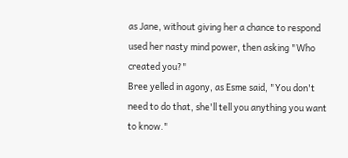as Jane, without giving her a chance to respond used her nasty mind power, then asking "Who created you?"
Bree yelled in agony, as Esme said, "You don't need to do that, she'll tell you anything you want to know."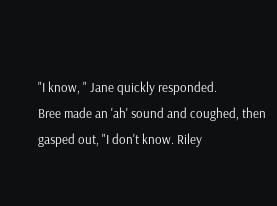"I know, " Jane quickly responded.
Bree made an 'ah' sound and coughed, then gasped out, "I don't know. Riley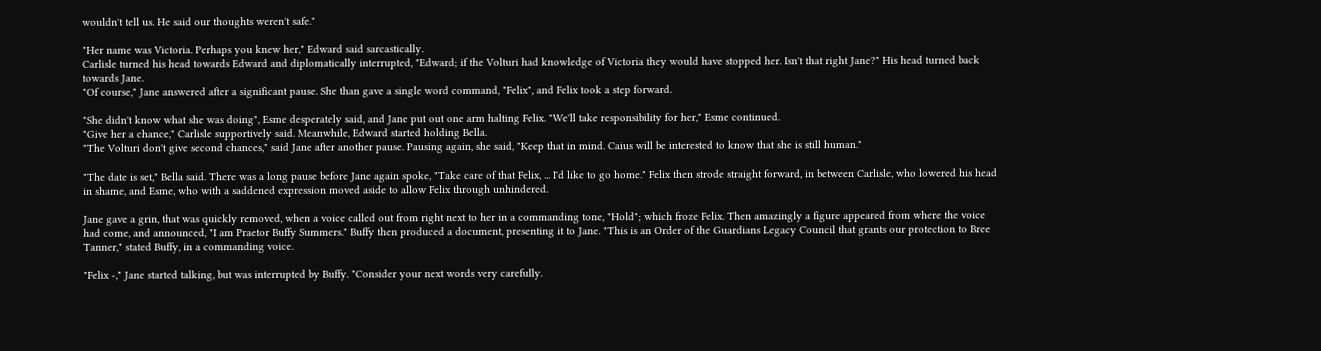wouldn't tell us. He said our thoughts weren't safe."

"Her name was Victoria. Perhaps you knew her," Edward said sarcastically.
Carlisle turned his head towards Edward and diplomatically interrupted, "Edward; if the Volturi had knowledge of Victoria they would have stopped her. Isn't that right Jane?" His head turned back towards Jane.
"Of course," Jane answered after a significant pause. She than gave a single word command, "Felix", and Felix took a step forward.

"She didn't know what she was doing", Esme desperately said, and Jane put out one arm halting Felix. "We'll take responsibility for her," Esme continued.
"Give her a chance," Carlisle supportively said. Meanwhile, Edward started holding Bella.
"The Volturi don't give second chances," said Jane after another pause. Pausing again, she said, "Keep that in mind. Caius will be interested to know that she is still human."

"The date is set," Bella said. There was a long pause before Jane again spoke, "Take care of that Felix, ... I'd like to go home." Felix then strode straight forward, in between Carlisle, who lowered his head in shame, and Esme, who with a saddened expression moved aside to allow Felix through unhindered.

Jane gave a grin, that was quickly removed, when a voice called out from right next to her in a commanding tone, "Hold"; which froze Felix. Then amazingly a figure appeared from where the voice had come, and announced, "I am Praetor Buffy Summers." Buffy then produced a document, presenting it to Jane. "This is an Order of the Guardians Legacy Council that grants our protection to Bree Tanner," stated Buffy, in a commanding voice.

"Felix -," Jane started talking, but was interrupted by Buffy. "Consider your next words very carefully.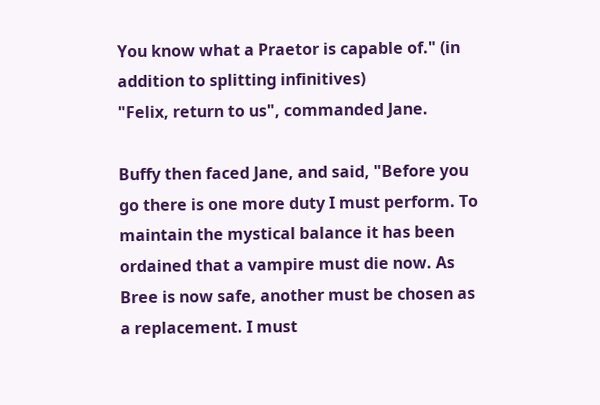You know what a Praetor is capable of." (in addition to splitting infinitives)
"Felix, return to us", commanded Jane.

Buffy then faced Jane, and said, "Before you go there is one more duty I must perform. To maintain the mystical balance it has been ordained that a vampire must die now. As Bree is now safe, another must be chosen as a replacement. I must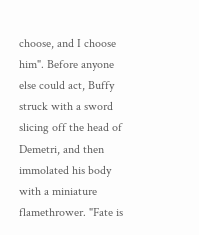choose, and I choose him". Before anyone else could act, Buffy struck with a sword slicing off the head of Demetri, and then immolated his body with a miniature flamethrower. "Fate is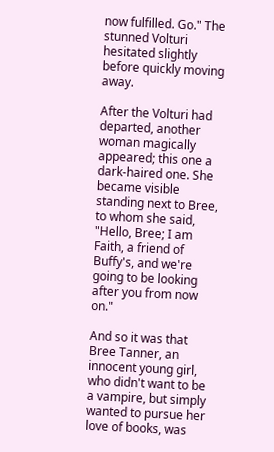now fulfilled. Go." The stunned Volturi hesitated slightly before quickly moving away.

After the Volturi had departed, another woman magically appeared; this one a dark-haired one. She became visible standing next to Bree, to whom she said, "Hello, Bree; I am Faith, a friend of Buffy's, and we're going to be looking after you from now on."

And so it was that Bree Tanner, an innocent young girl, who didn't want to be a vampire, but simply wanted to pursue her love of books, was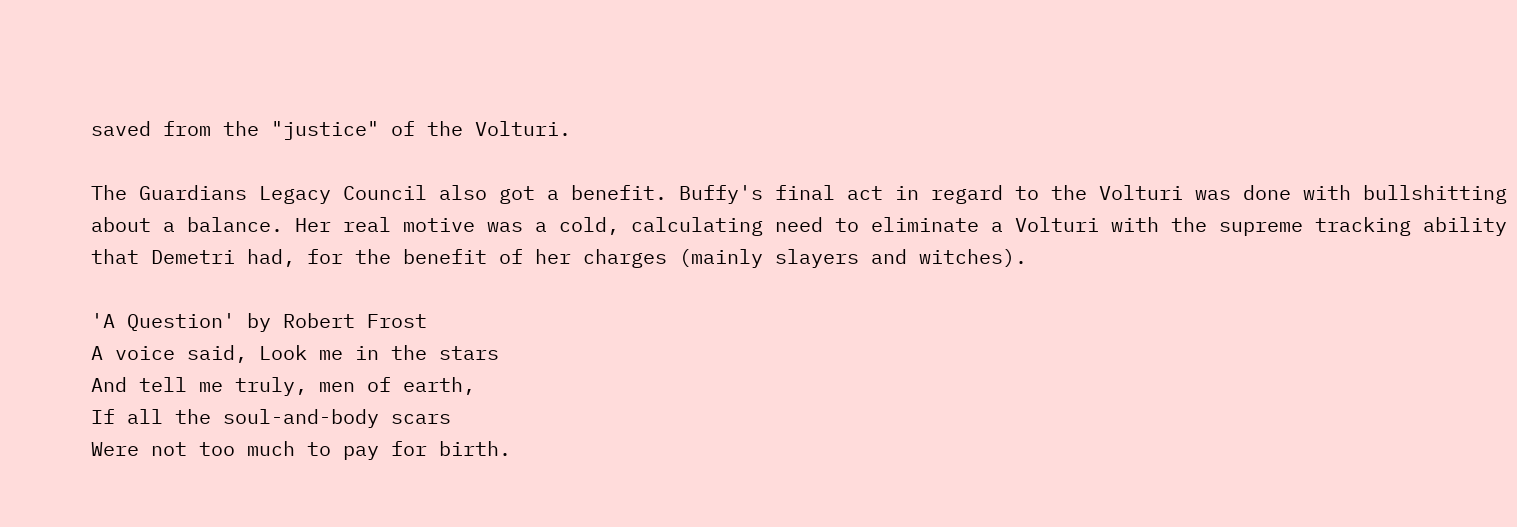saved from the "justice" of the Volturi.

The Guardians Legacy Council also got a benefit. Buffy's final act in regard to the Volturi was done with bullshitting about a balance. Her real motive was a cold, calculating need to eliminate a Volturi with the supreme tracking ability that Demetri had, for the benefit of her charges (mainly slayers and witches).

'A Question' by Robert Frost
A voice said, Look me in the stars
And tell me truly, men of earth,
If all the soul-and-body scars
Were not too much to pay for birth.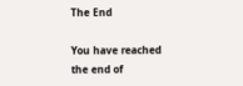The End

You have reached the end of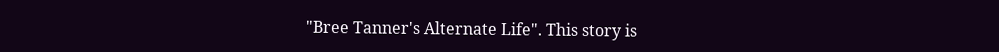"Bree Tanner's Alternate Life". This story is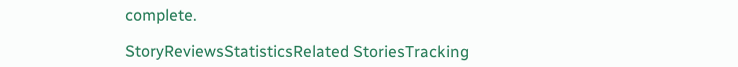complete.

StoryReviewsStatisticsRelated StoriesTracking